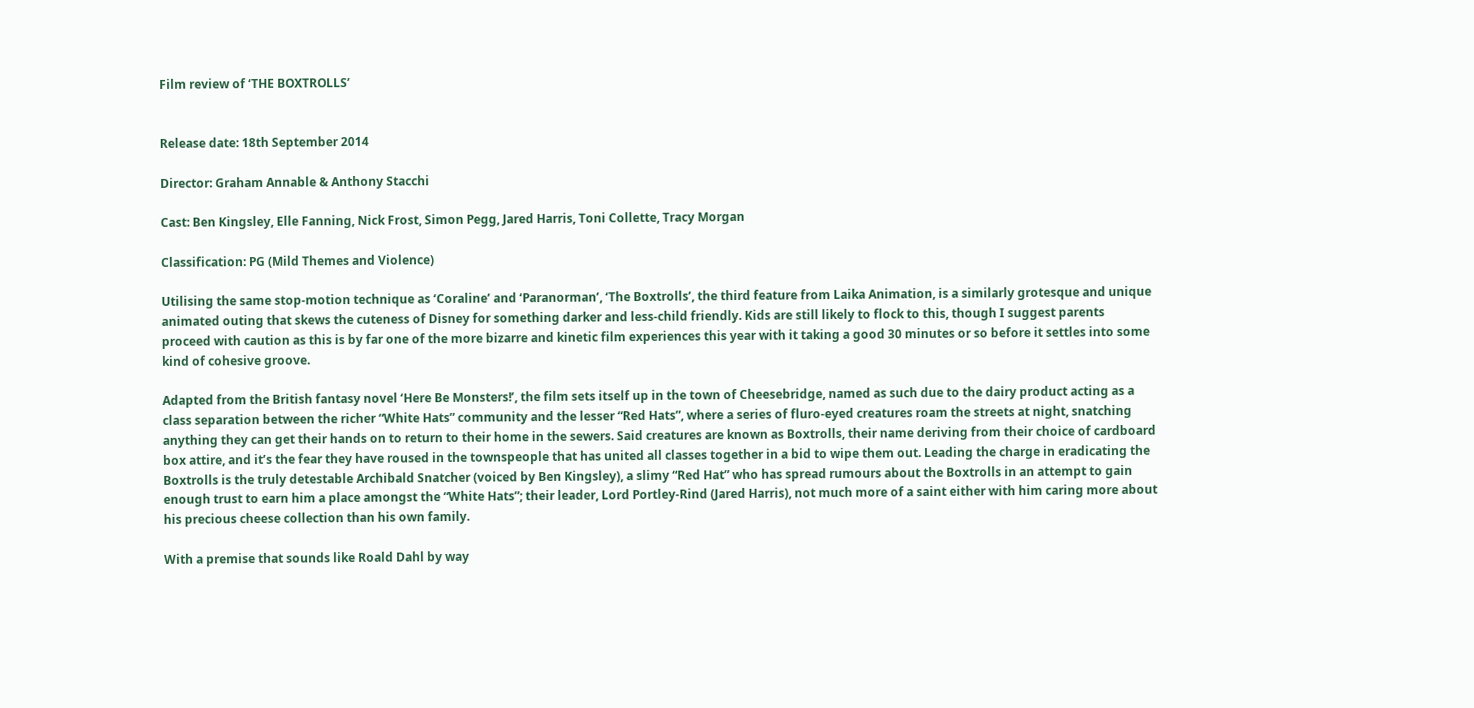Film review of ‘THE BOXTROLLS’


Release date: 18th September 2014

Director: Graham Annable & Anthony Stacchi

Cast: Ben Kingsley, Elle Fanning, Nick Frost, Simon Pegg, Jared Harris, Toni Collette, Tracy Morgan

Classification: PG (Mild Themes and Violence)

Utilising the same stop-motion technique as ‘Coraline’ and ‘Paranorman’, ‘The Boxtrolls’, the third feature from Laika Animation, is a similarly grotesque and unique animated outing that skews the cuteness of Disney for something darker and less-child friendly. Kids are still likely to flock to this, though I suggest parents proceed with caution as this is by far one of the more bizarre and kinetic film experiences this year with it taking a good 30 minutes or so before it settles into some kind of cohesive groove.

Adapted from the British fantasy novel ‘Here Be Monsters!’, the film sets itself up in the town of Cheesebridge, named as such due to the dairy product acting as a class separation between the richer “White Hats” community and the lesser “Red Hats”, where a series of fluro-eyed creatures roam the streets at night, snatching anything they can get their hands on to return to their home in the sewers. Said creatures are known as Boxtrolls, their name deriving from their choice of cardboard box attire, and it’s the fear they have roused in the townspeople that has united all classes together in a bid to wipe them out. Leading the charge in eradicating the Boxtrolls is the truly detestable Archibald Snatcher (voiced by Ben Kingsley), a slimy “Red Hat” who has spread rumours about the Boxtrolls in an attempt to gain enough trust to earn him a place amongst the “White Hats”; their leader, Lord Portley-Rind (Jared Harris), not much more of a saint either with him caring more about his precious cheese collection than his own family.

With a premise that sounds like Roald Dahl by way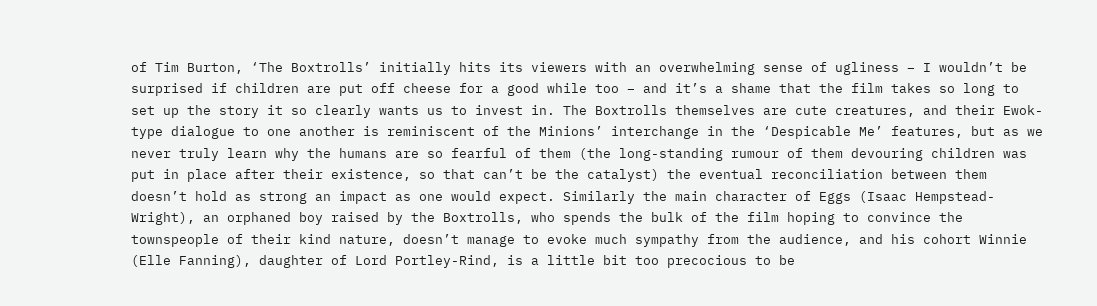of Tim Burton, ‘The Boxtrolls’ initially hits its viewers with an overwhelming sense of ugliness – I wouldn’t be surprised if children are put off cheese for a good while too – and it’s a shame that the film takes so long to set up the story it so clearly wants us to invest in. The Boxtrolls themselves are cute creatures, and their Ewok-type dialogue to one another is reminiscent of the Minions’ interchange in the ‘Despicable Me’ features, but as we never truly learn why the humans are so fearful of them (the long-standing rumour of them devouring children was put in place after their existence, so that can’t be the catalyst) the eventual reconciliation between them doesn’t hold as strong an impact as one would expect. Similarly the main character of Eggs (Isaac Hempstead-Wright), an orphaned boy raised by the Boxtrolls, who spends the bulk of the film hoping to convince the townspeople of their kind nature, doesn’t manage to evoke much sympathy from the audience, and his cohort Winnie (Elle Fanning), daughter of Lord Portley-Rind, is a little bit too precocious to be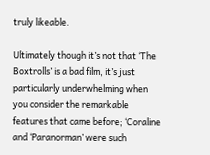truly likeable.

Ultimately though it’s not that ‘The Boxtrolls’ is a bad film, it’s just particularly underwhelming when you consider the remarkable features that came before; ‘Coraline and ‘Paranorman’ were such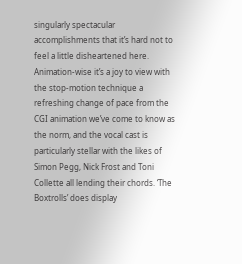singularly spectacular accomplishments that it’s hard not to feel a little disheartened here. Animation-wise it’s a joy to view with the stop-motion technique a refreshing change of pace from the CGI animation we’ve come to know as the norm, and the vocal cast is particularly stellar with the likes of Simon Pegg, Nick Frost and Toni Collette all lending their chords. ‘The Boxtrolls’ does display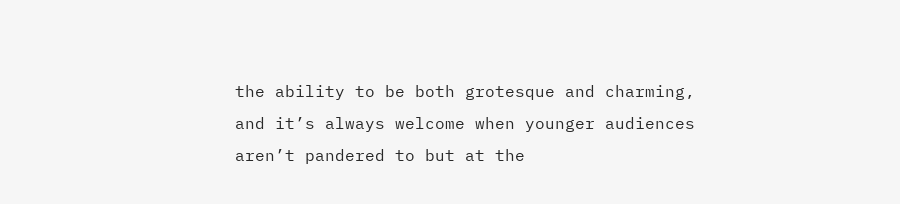the ability to be both grotesque and charming, and it’s always welcome when younger audiences aren’t pandered to but at the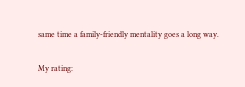same time a family-friendly mentality goes a long way.

My rating: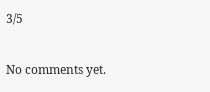3/5

No comments yet.